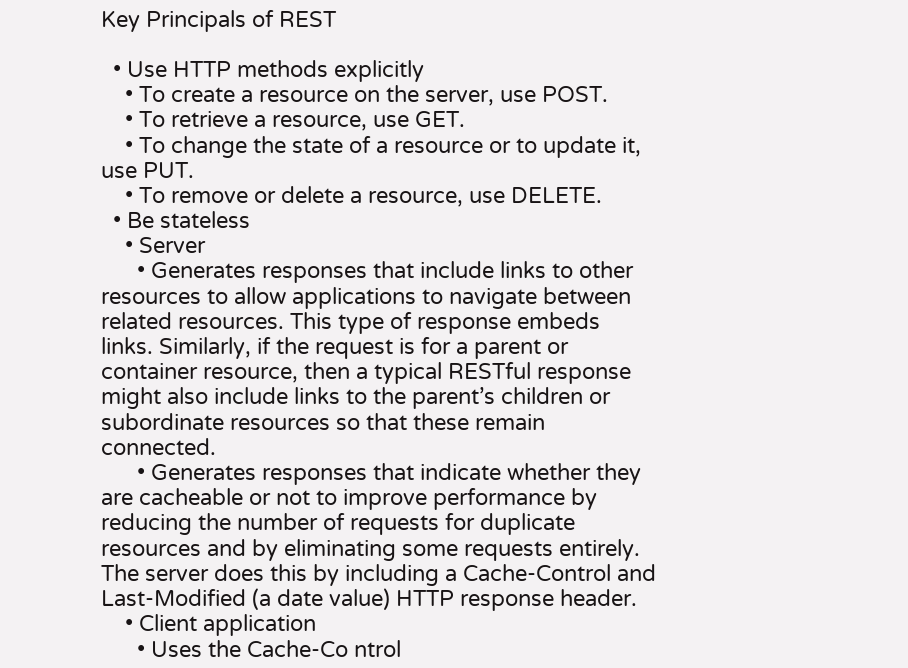Key Principals of REST

  • Use HTTP methods explicitly
    • To create a resource on the server, use POST.
    • To retrieve a resource, use GET.
    • To change the state of a resource or to update it, use PUT.
    • To remove or delete a resource, use DELETE.
  • Be stateless
    • Server
      • Generates responses that include links to other resources to allow applications to navigate between related resources. This type of response embeds links. Similarly, if the request is for a parent or container resource, then a typical RESTful response might also include links to the parent’s children or subordinate resources so that these remain connected.
      • Generates responses that indicate whether they are cacheable or not to improve performance by reducing the number of requests for duplicate resources and by eliminating some requests entirely. The server does this by including a Cache-Control and Last-Modified (a date value) HTTP response header.
    • Client application
      • Uses the Cache-Co ntrol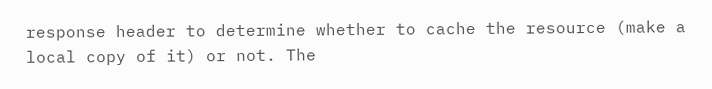response header to determine whether to cache the resource (make a local copy of it) or not. The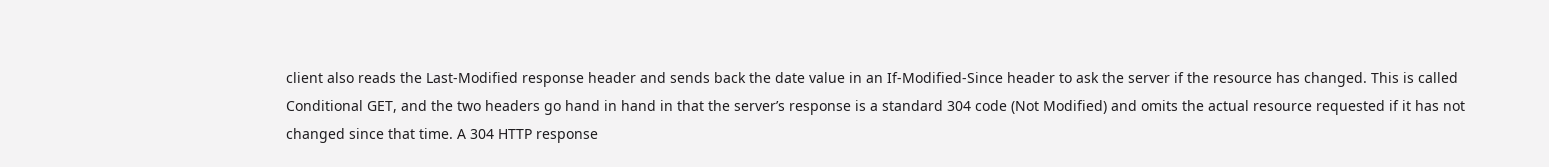client also reads the Last-Modified response header and sends back the date value in an If-Modified-Since header to ask the server if the resource has changed. This is called Conditional GET, and the two headers go hand in hand in that the server’s response is a standard 304 code (Not Modified) and omits the actual resource requested if it has not changed since that time. A 304 HTTP response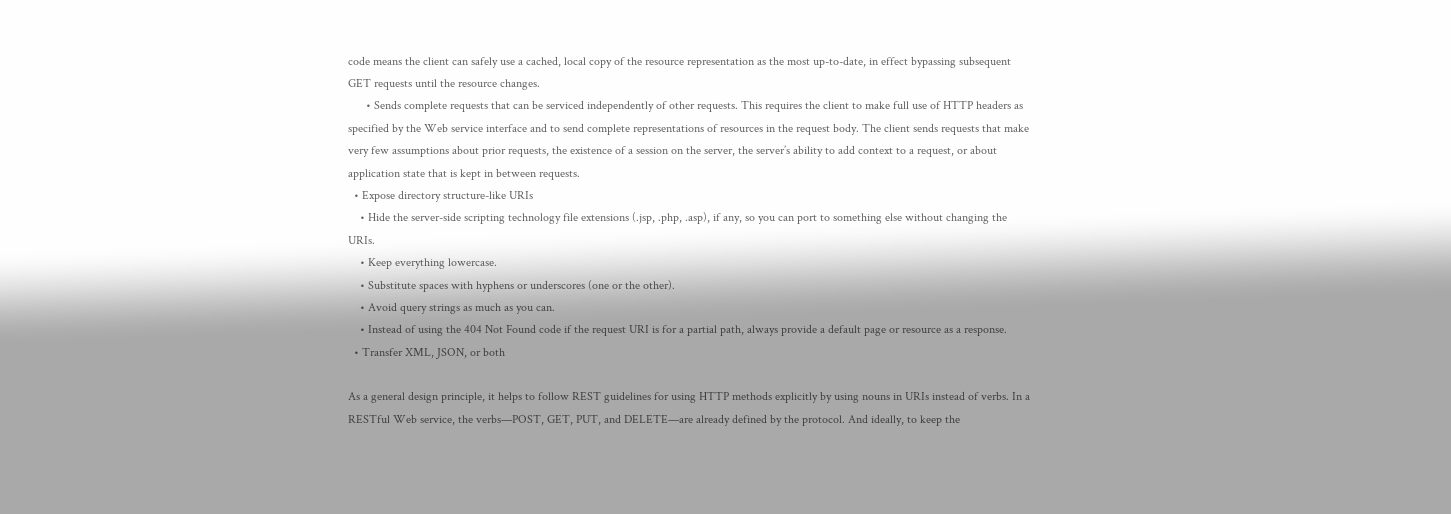code means the client can safely use a cached, local copy of the resource representation as the most up-to-date, in effect bypassing subsequent GET requests until the resource changes.
      • Sends complete requests that can be serviced independently of other requests. This requires the client to make full use of HTTP headers as specified by the Web service interface and to send complete representations of resources in the request body. The client sends requests that make very few assumptions about prior requests, the existence of a session on the server, the server’s ability to add context to a request, or about application state that is kept in between requests.
  • Expose directory structure-like URIs
    • Hide the server-side scripting technology file extensions (.jsp, .php, .asp), if any, so you can port to something else without changing the URIs.
    • Keep everything lowercase.
    • Substitute spaces with hyphens or underscores (one or the other).
    • Avoid query strings as much as you can.
    • Instead of using the 404 Not Found code if the request URI is for a partial path, always provide a default page or resource as a response.
  • Transfer XML, JSON, or both

As a general design principle, it helps to follow REST guidelines for using HTTP methods explicitly by using nouns in URIs instead of verbs. In a RESTful Web service, the verbs—POST, GET, PUT, and DELETE—are already defined by the protocol. And ideally, to keep the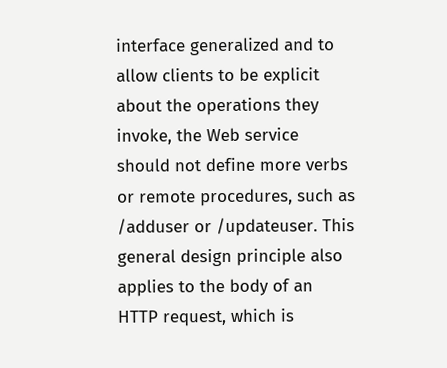interface generalized and to allow clients to be explicit about the operations they invoke, the Web service should not define more verbs or remote procedures, such as /adduser or /updateuser. This general design principle also applies to the body of an HTTP request, which is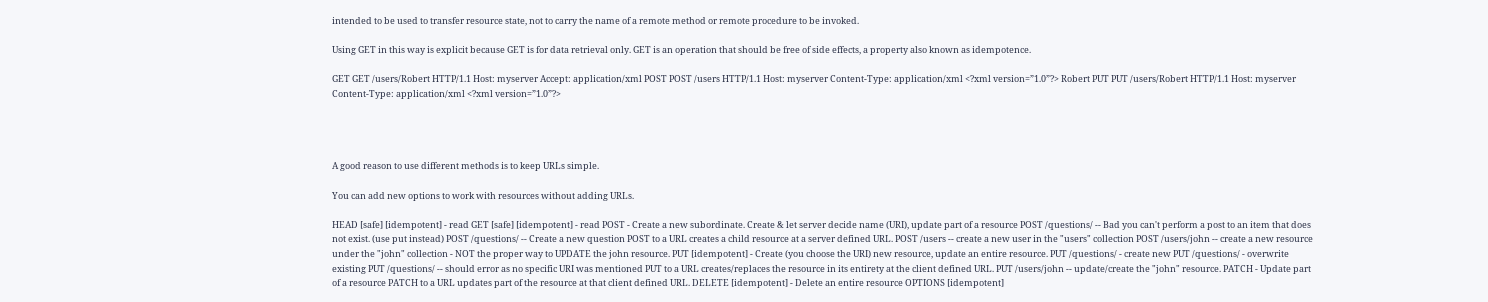intended to be used to transfer resource state, not to carry the name of a remote method or remote procedure to be invoked.

Using GET in this way is explicit because GET is for data retrieval only. GET is an operation that should be free of side effects, a property also known as idempotence.

GET GET /users/Robert HTTP/1.1 Host: myserver Accept: application/xml POST POST /users HTTP/1.1 Host: myserver Content-Type: application/xml <?xml version=”1.0”?> Robert PUT PUT /users/Robert HTTP/1.1 Host: myserver Content-Type: application/xml <?xml version=”1.0”?>




A good reason to use different methods is to keep URLs simple.

You can add new options to work with resources without adding URLs.

HEAD [safe] [idempotent] - read GET [safe] [idempotent] - read POST - Create a new subordinate. Create & let server decide name (URI), update part of a resource POST /questions/ -- Bad you can't perform a post to an item that does not exist. (use put instead) POST /questions/ -- Create a new question POST to a URL creates a child resource at a server defined URL. POST /users -- create a new user in the "users" collection POST /users/john -- create a new resource under the "john" collection - NOT the proper way to UPDATE the john resource. PUT [idempotent] - Create (you choose the URI) new resource, update an entire resource. PUT /questions/ - create new PUT /questions/ - overwrite existing PUT /questions/ -- should error as no specific URI was mentioned PUT to a URL creates/replaces the resource in its entirety at the client defined URL. PUT /users/john -- update/create the "john" resource. PATCH - Update part of a resource PATCH to a URL updates part of the resource at that client defined URL. DELETE [idempotent] - Delete an entire resource OPTIONS [idempotent]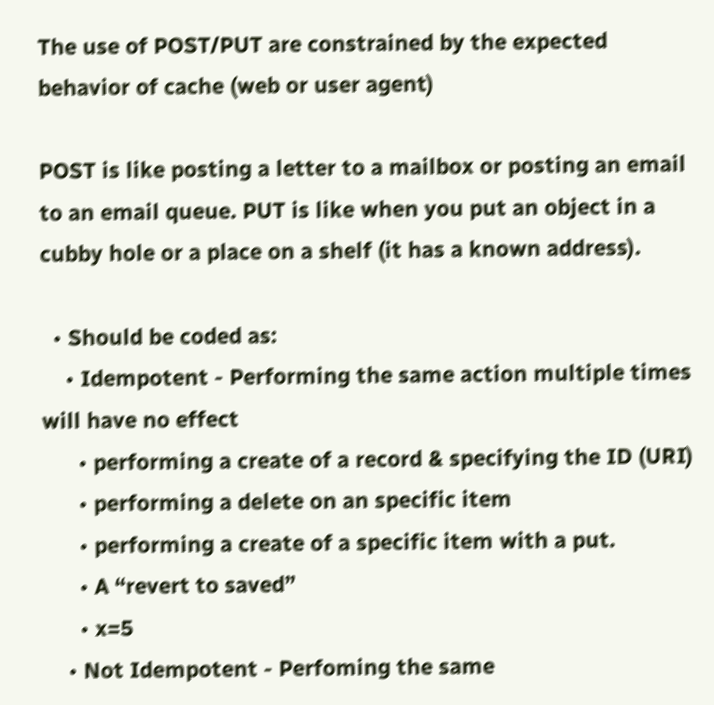The use of POST/PUT are constrained by the expected behavior of cache (web or user agent)

POST is like posting a letter to a mailbox or posting an email to an email queue. PUT is like when you put an object in a cubby hole or a place on a shelf (it has a known address).

  • Should be coded as:
    • Idempotent - Performing the same action multiple times will have no effect
      • performing a create of a record & specifying the ID (URI)
      • performing a delete on an specific item
      • performing a create of a specific item with a put.
      • A “revert to saved”
      • x=5
    • Not Idempotent - Perfoming the same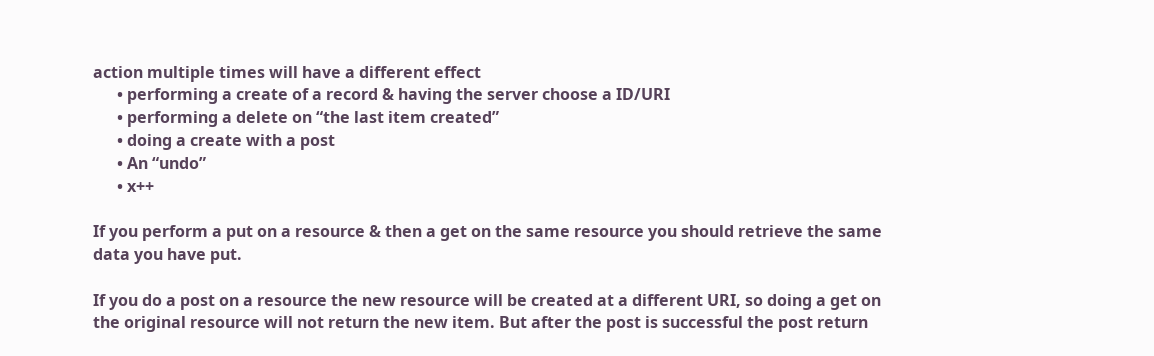action multiple times will have a different effect
      • performing a create of a record & having the server choose a ID/URI
      • performing a delete on “the last item created”
      • doing a create with a post
      • An “undo”
      • x++

If you perform a put on a resource & then a get on the same resource you should retrieve the same data you have put.

If you do a post on a resource the new resource will be created at a different URI, so doing a get on the original resource will not return the new item. But after the post is successful the post return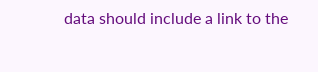data should include a link to the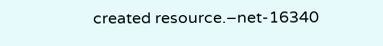created resource.–net-16340